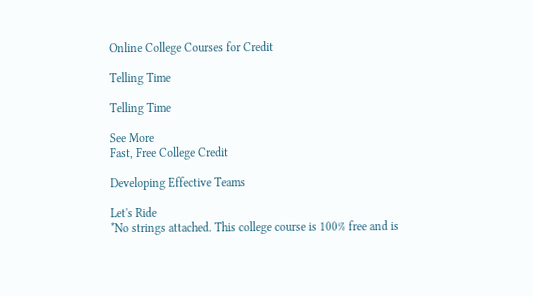Online College Courses for Credit

Telling Time

Telling Time

See More
Fast, Free College Credit

Developing Effective Teams

Let's Ride
*No strings attached. This college course is 100% free and is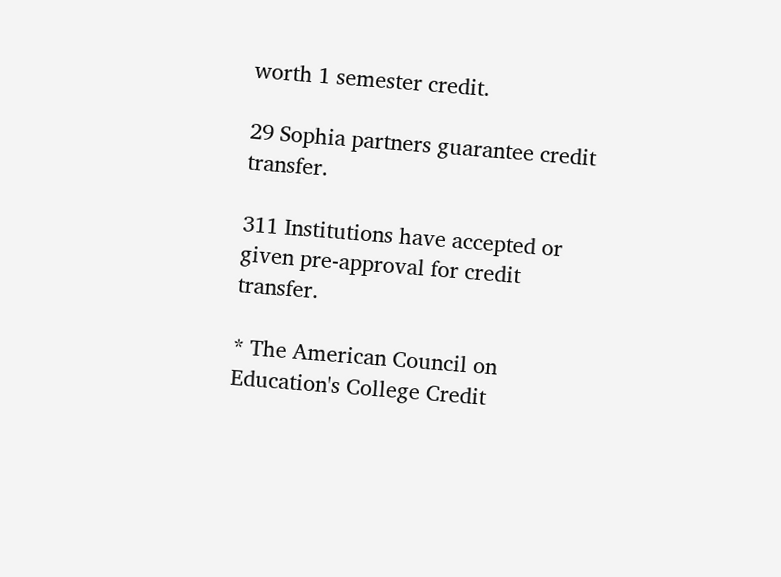worth 1 semester credit.

29 Sophia partners guarantee credit transfer.

311 Institutions have accepted or given pre-approval for credit transfer.

* The American Council on Education's College Credit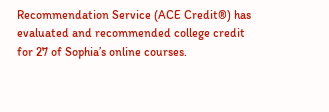Recommendation Service (ACE Credit®) has evaluated and recommended college credit for 27 of Sophia’s online courses.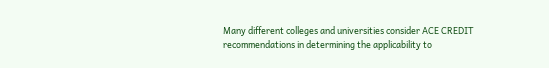Many different colleges and universities consider ACE CREDIT recommendations in determining the applicability to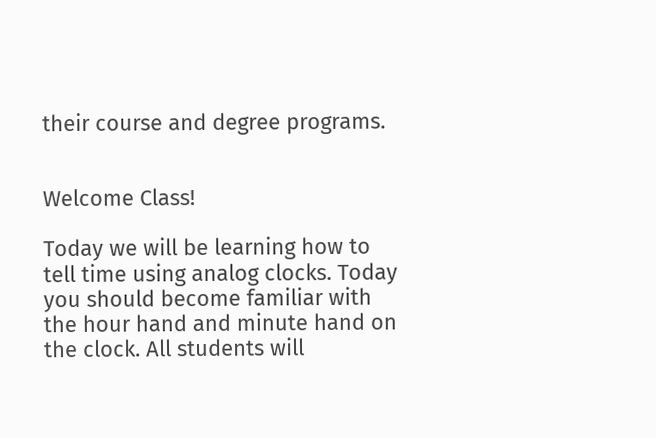their course and degree programs.


Welcome Class!

Today we will be learning how to tell time using analog clocks. Today you should become familiar with the hour hand and minute hand on the clock. All students will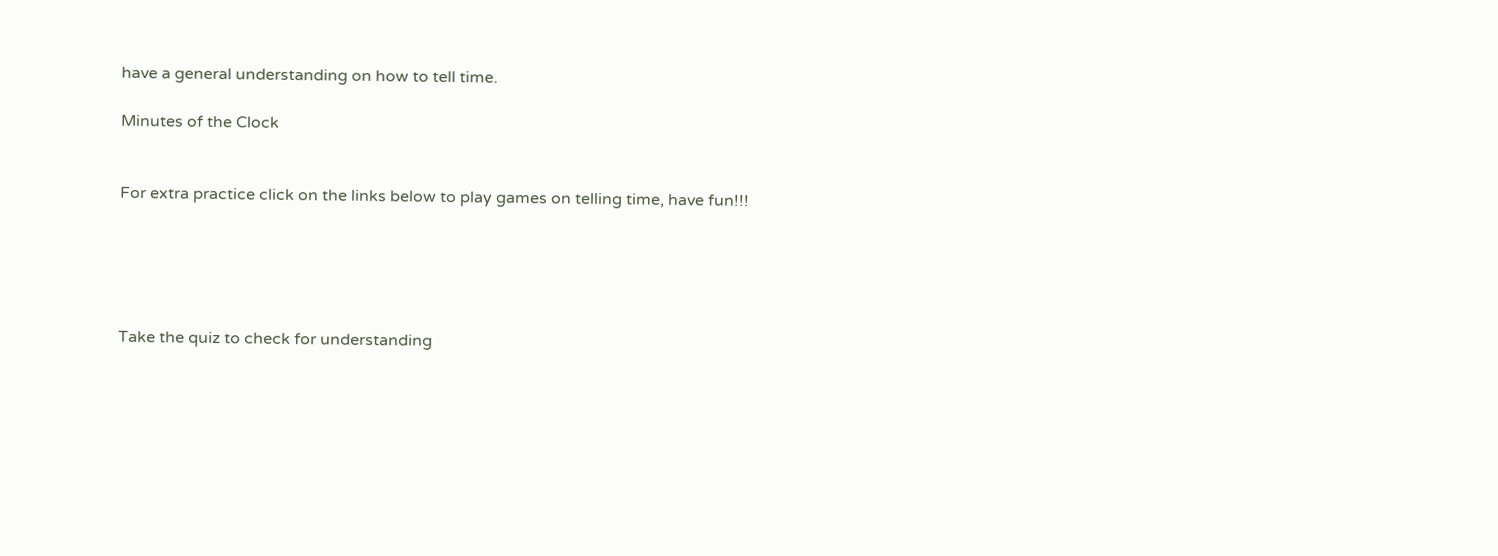have a general understanding on how to tell time.

Minutes of the Clock


For extra practice click on the links below to play games on telling time, have fun!!!





Take the quiz to check for understanding